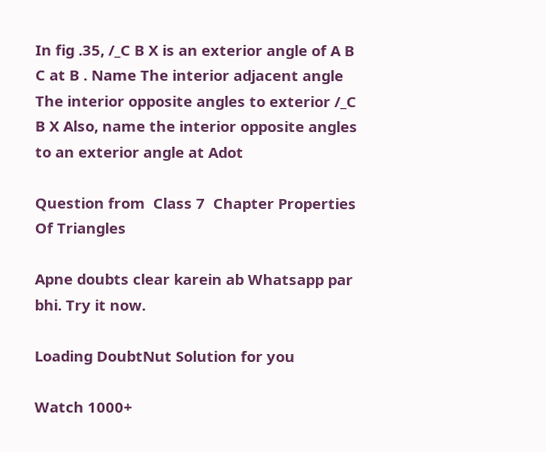In fig .35, /_C B X is an exterior angle of A B C at B . Name The interior adjacent angle The interior opposite angles to exterior /_C B X Also, name the interior opposite angles to an exterior angle at Adot

Question from  Class 7  Chapter Properties Of Triangles

Apne doubts clear karein ab Whatsapp par bhi. Try it now.

Loading DoubtNut Solution for you

Watch 1000+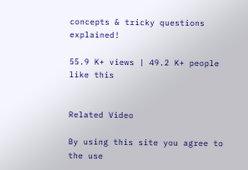concepts & tricky questions explained!

55.9 K+ views | 49.2 K+ people like this


Related Video

By using this site you agree to the use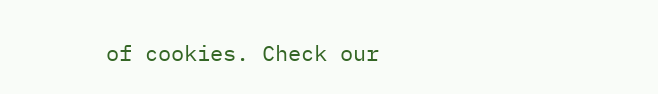of cookies. Check our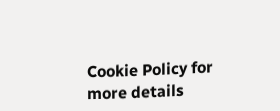Cookie Policy for more details